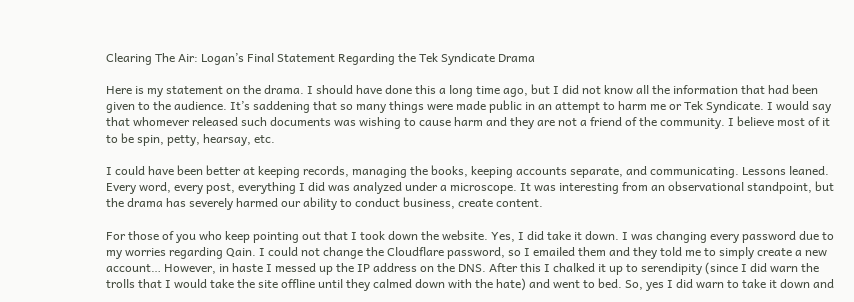Clearing The Air: Logan’s Final Statement Regarding the Tek Syndicate Drama

Here is my statement on the drama. I should have done this a long time ago, but I did not know all the information that had been given to the audience. It’s saddening that so many things were made public in an attempt to harm me or Tek Syndicate. I would say that whomever released such documents was wishing to cause harm and they are not a friend of the community. I believe most of it to be spin, petty, hearsay, etc.

I could have been better at keeping records, managing the books, keeping accounts separate, and communicating. Lessons leaned. Every word, every post, everything I did was analyzed under a microscope. It was interesting from an observational standpoint, but the drama has severely harmed our ability to conduct business, create content.

For those of you who keep pointing out that I took down the website. Yes, I did take it down. I was changing every password due to my worries regarding Qain. I could not change the Cloudflare password, so I emailed them and they told me to simply create a new account… However, in haste I messed up the IP address on the DNS. After this I chalked it up to serendipity (since I did warn the trolls that I would take the site offline until they calmed down with the hate) and went to bed. So, yes I did warn to take it down and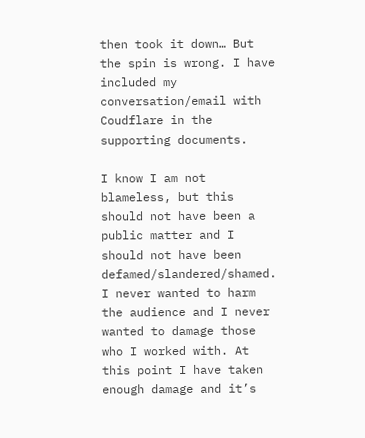then took it down… But the spin is wrong. I have included my conversation/email with Coudflare in the supporting documents.

I know I am not blameless, but this should not have been a public matter and I should not have been defamed/slandered/shamed. I never wanted to harm the audience and I never wanted to damage those who I worked with. At this point I have taken enough damage and it’s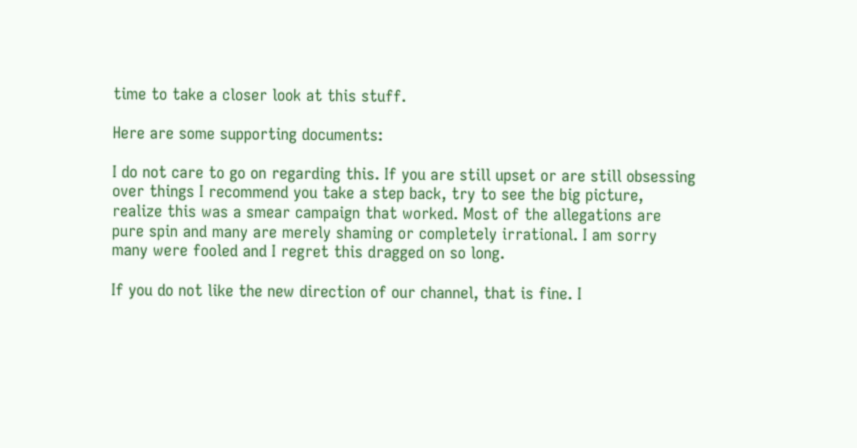time to take a closer look at this stuff.

Here are some supporting documents:

I do not care to go on regarding this. If you are still upset or are still obsessing over things I recommend you take a step back, try to see the big picture, realize this was a smear campaign that worked. Most of the allegations are pure spin and many are merely shaming or completely irrational. I am sorry many were fooled and I regret this dragged on so long.

If you do not like the new direction of our channel, that is fine. I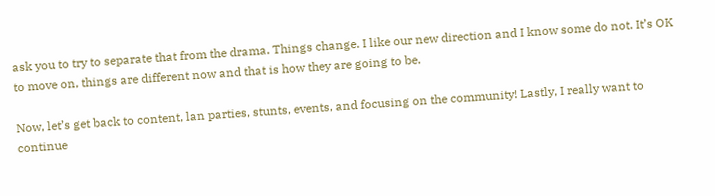ask you to try to separate that from the drama. Things change. I like our new direction and I know some do not. It’s OK to move on, things are different now and that is how they are going to be.

Now, let’s get back to content, lan parties, stunts, events, and focusing on the community! Lastly, I really want to continue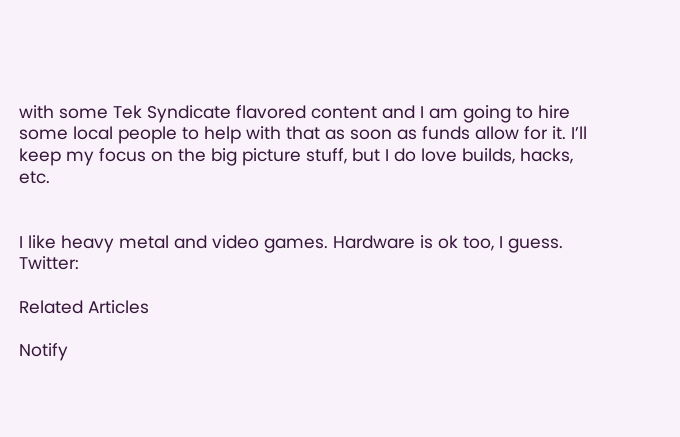with some Tek Syndicate flavored content and I am going to hire some local people to help with that as soon as funds allow for it. I’ll keep my focus on the big picture stuff, but I do love builds, hacks, etc.


I like heavy metal and video games. Hardware is ok too, I guess. Twitter:

Related Articles

Notify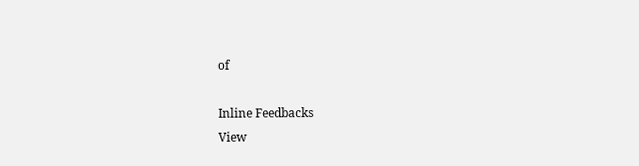of

Inline Feedbacks
View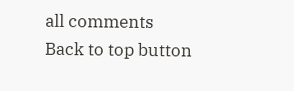all comments
Back to top button